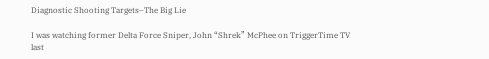Diagnostic Shooting Targets–The Big Lie

I was watching former Delta Force Sniper, John “Shrek” McPhee on TriggerTime TV last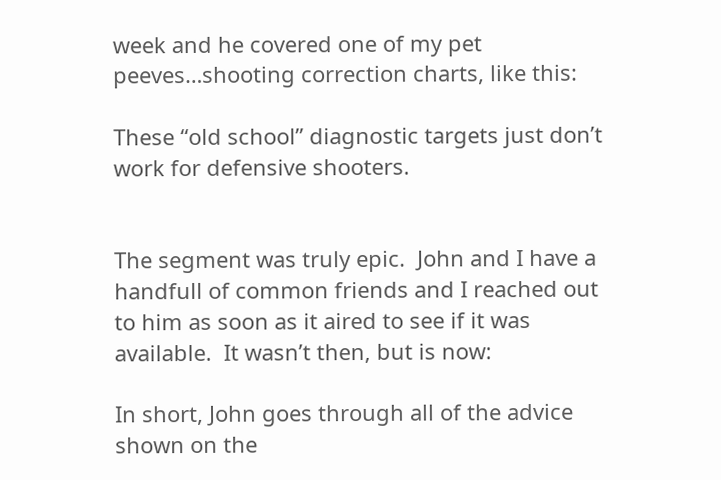week and he covered one of my pet peeves…shooting correction charts, like this:

These “old school” diagnostic targets just don’t work for defensive shooters.


The segment was truly epic.  John and I have a handfull of common friends and I reached out to him as soon as it aired to see if it was available.  It wasn’t then, but is now:

In short, John goes through all of the advice shown on the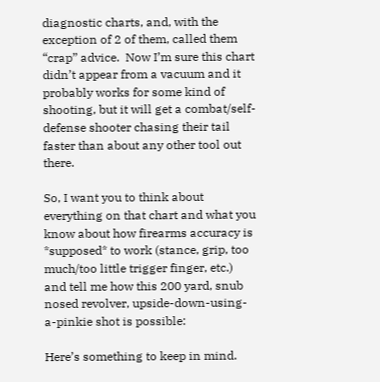diagnostic charts, and, with the exception of 2 of them, called them “crap” advice.  Now I’m sure this chart didn’t appear from a vacuum and it probably works for some kind of shooting, but it will get a combat/self-defense shooter chasing their tail faster than about any other tool out there.

So, I want you to think about everything on that chart and what you know about how firearms accuracy is *supposed* to work (stance, grip, too much/too little trigger finger, etc.) and tell me how this 200 yard, snub nosed revolver, upside-down-using-a-pinkie shot is possible:

Here’s something to keep in mind.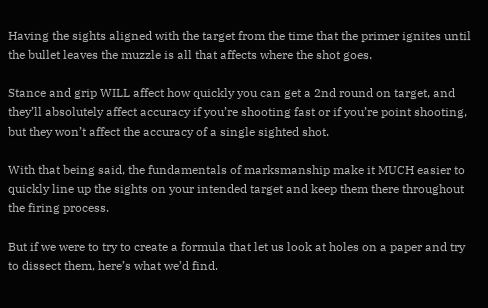Having the sights aligned with the target from the time that the primer ignites until the bullet leaves the muzzle is all that affects where the shot goes.

Stance and grip WILL affect how quickly you can get a 2nd round on target, and they’ll absolutely affect accuracy if you’re shooting fast or if you’re point shooting, but they won’t affect the accuracy of a single sighted shot.

With that being said, the fundamentals of marksmanship make it MUCH easier to quickly line up the sights on your intended target and keep them there throughout the firing process.

But if we were to try to create a formula that let us look at holes on a paper and try to dissect them, here’s what we’d find.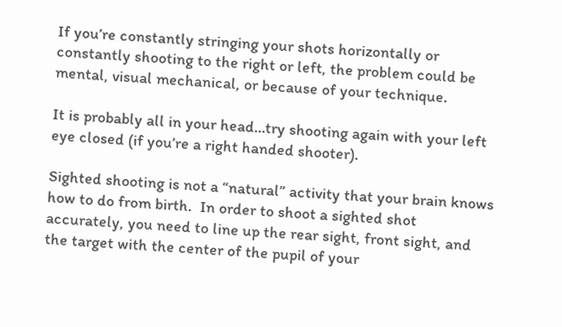If you’re constantly stringing your shots horizontally or constantly shooting to the right or left, the problem could be mental, visual mechanical, or because of your technique.

It is probably all in your head…try shooting again with your left eye closed (if you’re a right handed shooter).

Sighted shooting is not a “natural” activity that your brain knows how to do from birth.  In order to shoot a sighted shot accurately, you need to line up the rear sight, front sight, and the target with the center of the pupil of your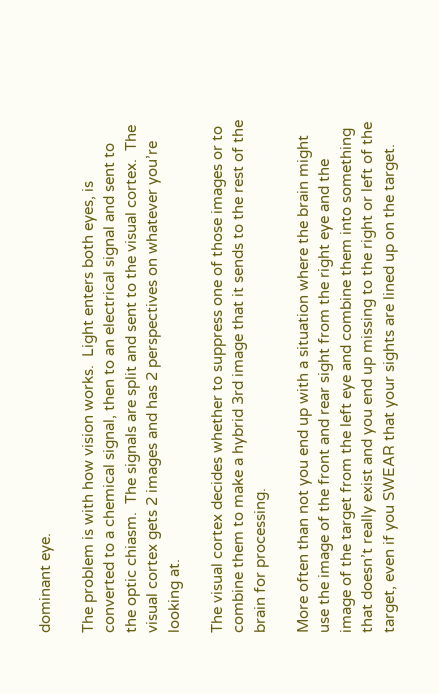dominant eye.

The problem is with how vision works.  Light enters both eyes, is converted to a chemical signal, then to an electrical signal and sent to the optic chiasm.  The signals are split and sent to the visual cortex.  The visual cortex gets 2 images and has 2 perspectives on whatever you’re looking at.

The visual cortex decides whether to suppress one of those images or to combine them to make a hybrid 3rd image that it sends to the rest of the brain for processing.

More often than not you end up with a situation where the brain might use the image of the front and rear sight from the right eye and the image of the target from the left eye and combine them into something that doesn’t really exist and you end up missing to the right or left of the target, even if you SWEAR that your sights are lined up on the target.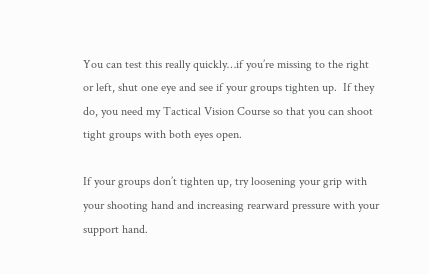You can test this really quickly…if you’re missing to the right or left, shut one eye and see if your groups tighten up.  If they do, you need my Tactical Vision Course so that you can shoot tight groups with both eyes open.

If your groups don’t tighten up, try loosening your grip with your shooting hand and increasing rearward pressure with your support hand.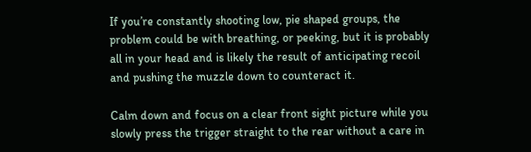If you’re constantly shooting low, pie shaped groups, the problem could be with breathing, or peeking, but it is probably all in your head and is likely the result of anticipating recoil and pushing the muzzle down to counteract it.

Calm down and focus on a clear front sight picture while you slowly press the trigger straight to the rear without a care in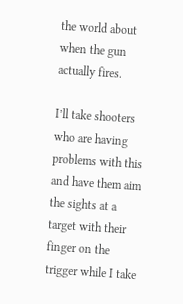the world about when the gun actually fires.

I’ll take shooters who are having problems with this and have them aim the sights at a target with their finger on the trigger while I take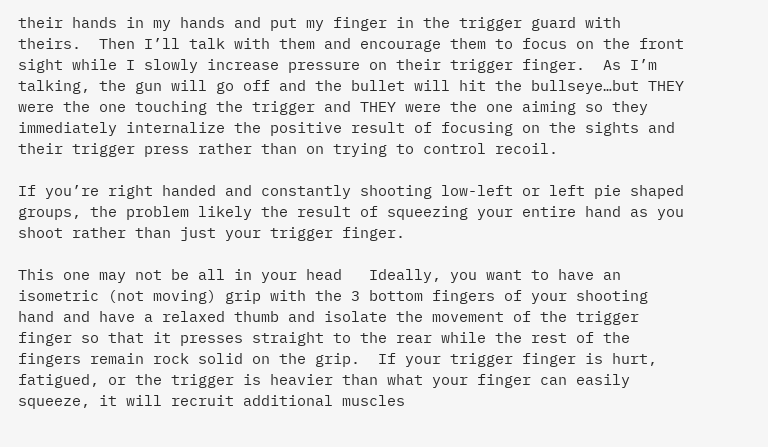their hands in my hands and put my finger in the trigger guard with theirs.  Then I’ll talk with them and encourage them to focus on the front sight while I slowly increase pressure on their trigger finger.  As I’m talking, the gun will go off and the bullet will hit the bullseye…but THEY were the one touching the trigger and THEY were the one aiming so they immediately internalize the positive result of focusing on the sights and their trigger press rather than on trying to control recoil.

If you’re right handed and constantly shooting low-left or left pie shaped groups, the problem likely the result of squeezing your entire hand as you shoot rather than just your trigger finger.

This one may not be all in your head   Ideally, you want to have an isometric (not moving) grip with the 3 bottom fingers of your shooting hand and have a relaxed thumb and isolate the movement of the trigger finger so that it presses straight to the rear while the rest of the fingers remain rock solid on the grip.  If your trigger finger is hurt, fatigued, or the trigger is heavier than what your finger can easily squeeze, it will recruit additional muscles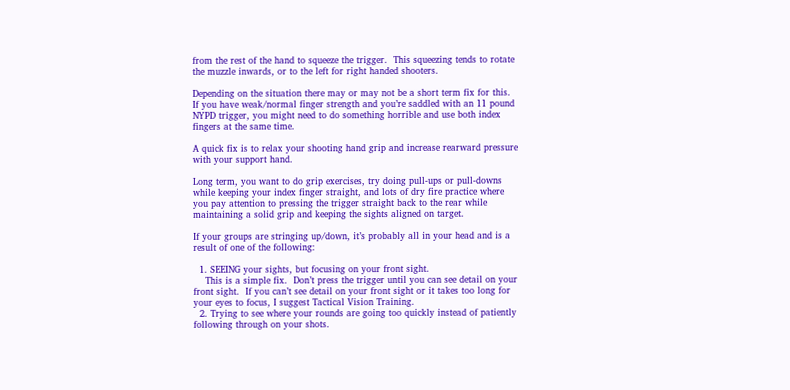from the rest of the hand to squeeze the trigger.  This squeezing tends to rotate the muzzle inwards, or to the left for right handed shooters.

Depending on the situation there may or may not be a short term fix for this.  If you have weak/normal finger strength and you’re saddled with an 11 pound NYPD trigger, you might need to do something horrible and use both index fingers at the same time.

A quick fix is to relax your shooting hand grip and increase rearward pressure with your support hand.

Long term, you want to do grip exercises, try doing pull-ups or pull-downs while keeping your index finger straight, and lots of dry fire practice where you pay attention to pressing the trigger straight back to the rear while maintaining a solid grip and keeping the sights aligned on target.

If your groups are stringing up/down, it’s probably all in your head and is a result of one of the following:

  1. SEEING your sights, but focusing on your front sight.
    This is a simple fix.  Don’t press the trigger until you can see detail on your front sight.  If you can’t see detail on your front sight or it takes too long for your eyes to focus, I suggest Tactical Vision Training.
  2. Trying to see where your rounds are going too quickly instead of patiently following through on your shots.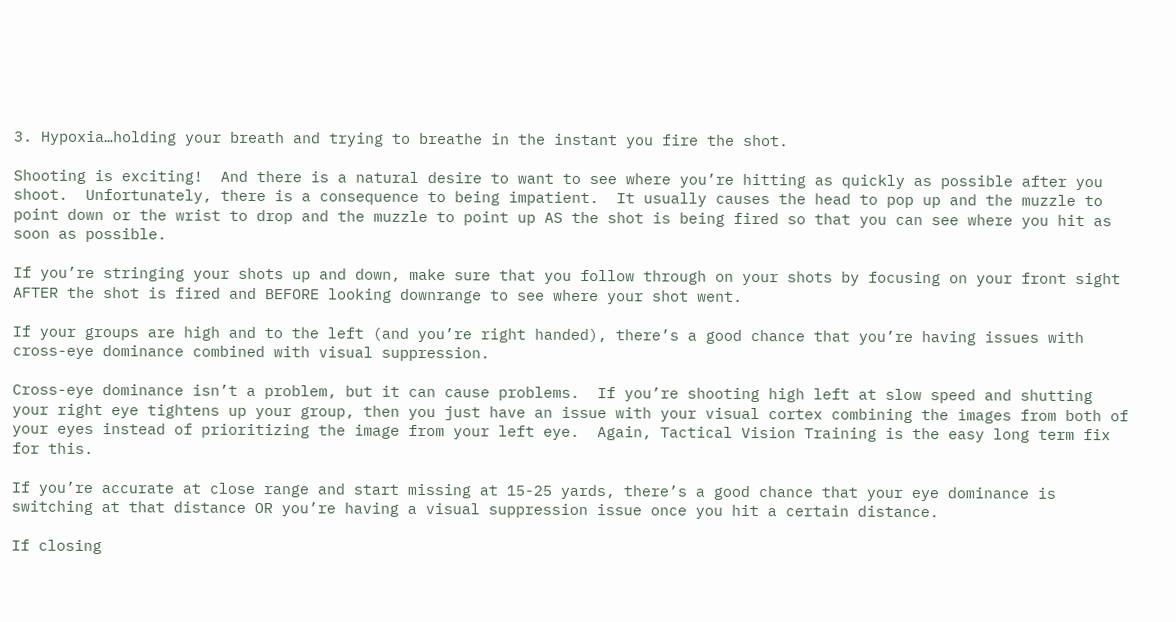3. Hypoxia…holding your breath and trying to breathe in the instant you fire the shot.

Shooting is exciting!  And there is a natural desire to want to see where you’re hitting as quickly as possible after you shoot.  Unfortunately, there is a consequence to being impatient.  It usually causes the head to pop up and the muzzle to point down or the wrist to drop and the muzzle to point up AS the shot is being fired so that you can see where you hit as soon as possible.

If you’re stringing your shots up and down, make sure that you follow through on your shots by focusing on your front sight AFTER the shot is fired and BEFORE looking downrange to see where your shot went.

If your groups are high and to the left (and you’re right handed), there’s a good chance that you’re having issues with cross-eye dominance combined with visual suppression.

Cross-eye dominance isn’t a problem, but it can cause problems.  If you’re shooting high left at slow speed and shutting your right eye tightens up your group, then you just have an issue with your visual cortex combining the images from both of your eyes instead of prioritizing the image from your left eye.  Again, Tactical Vision Training is the easy long term fix for this.

If you’re accurate at close range and start missing at 15-25 yards, there’s a good chance that your eye dominance is switching at that distance OR you’re having a visual suppression issue once you hit a certain distance.

If closing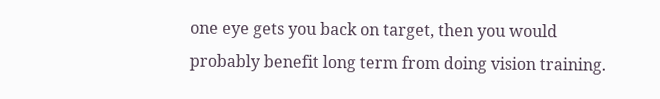one eye gets you back on target, then you would probably benefit long term from doing vision training.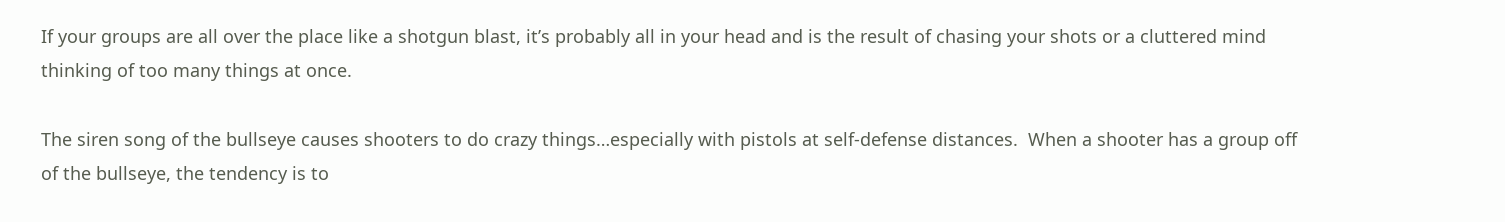If your groups are all over the place like a shotgun blast, it’s probably all in your head and is the result of chasing your shots or a cluttered mind thinking of too many things at once.

The siren song of the bullseye causes shooters to do crazy things…especially with pistols at self-defense distances.  When a shooter has a group off of the bullseye, the tendency is to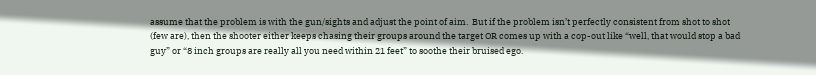assume that the problem is with the gun/sights and adjust the point of aim.  But if the problem isn’t perfectly consistent from shot to shot (few are), then the shooter either keeps chasing their groups around the target OR comes up with a cop-out like “well, that would stop a bad guy” or “8 inch groups are really all you need within 21 feet” to soothe their bruised ego.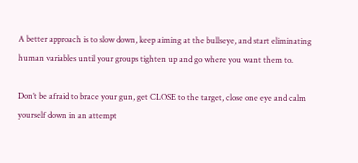A better approach is to slow down, keep aiming at the bullseye, and start eliminating human variables until your groups tighten up and go where you want them to.

Don’t be afraid to brace your gun, get CLOSE to the target, close one eye and calm yourself down in an attempt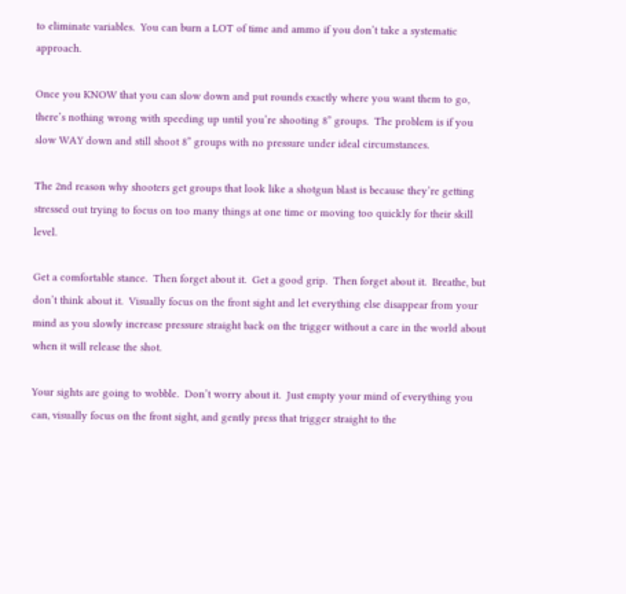to eliminate variables.  You can burn a LOT of time and ammo if you don’t take a systematic approach.

Once you KNOW that you can slow down and put rounds exactly where you want them to go, there’s nothing wrong with speeding up until you’re shooting 8” groups.  The problem is if you slow WAY down and still shoot 8” groups with no pressure under ideal circumstances.

The 2nd reason why shooters get groups that look like a shotgun blast is because they’re getting stressed out trying to focus on too many things at one time or moving too quickly for their skill level.

Get a comfortable stance.  Then forget about it.  Get a good grip.  Then forget about it.  Breathe, but don’t think about it.  Visually focus on the front sight and let everything else disappear from your mind as you slowly increase pressure straight back on the trigger without a care in the world about when it will release the shot.

Your sights are going to wobble.  Don’t worry about it.  Just empty your mind of everything you can, visually focus on the front sight, and gently press that trigger straight to the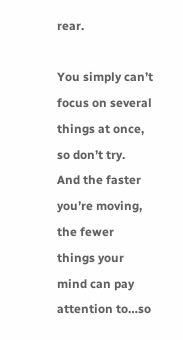rear.

You simply can’t focus on several things at once, so don’t try.  And the faster you’re moving, the fewer things your mind can pay attention to…so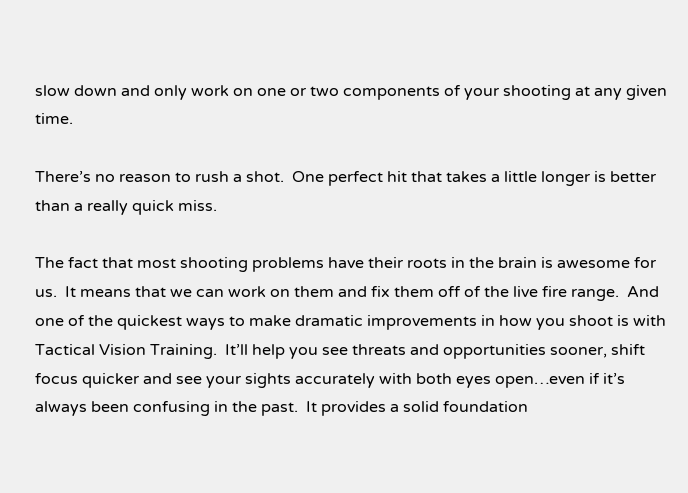slow down and only work on one or two components of your shooting at any given time.

There’s no reason to rush a shot.  One perfect hit that takes a little longer is better than a really quick miss.

The fact that most shooting problems have their roots in the brain is awesome for us.  It means that we can work on them and fix them off of the live fire range.  And one of the quickest ways to make dramatic improvements in how you shoot is with Tactical Vision Training.  It’ll help you see threats and opportunities sooner, shift focus quicker and see your sights accurately with both eyes open…even if it’s always been confusing in the past.  It provides a solid foundation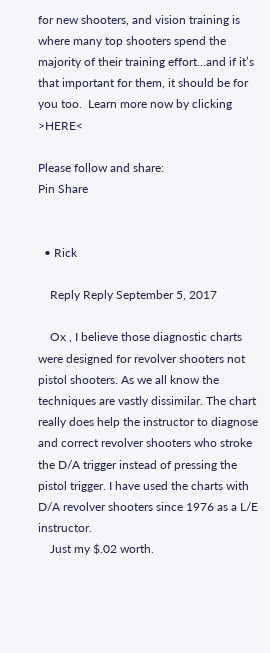for new shooters, and vision training is where many top shooters spend the majority of their training effort…and if it’s that important for them, it should be for you too.  Learn more now by clicking >HERE<

Please follow and share:
Pin Share


  • Rick

    Reply Reply September 5, 2017

    Ox , I believe those diagnostic charts were designed for revolver shooters not pistol shooters. As we all know the techniques are vastly dissimilar. The chart really does help the instructor to diagnose and correct revolver shooters who stroke the D/A trigger instead of pressing the pistol trigger. I have used the charts with D/A revolver shooters since 1976 as a L/E instructor.
    Just my $.02 worth.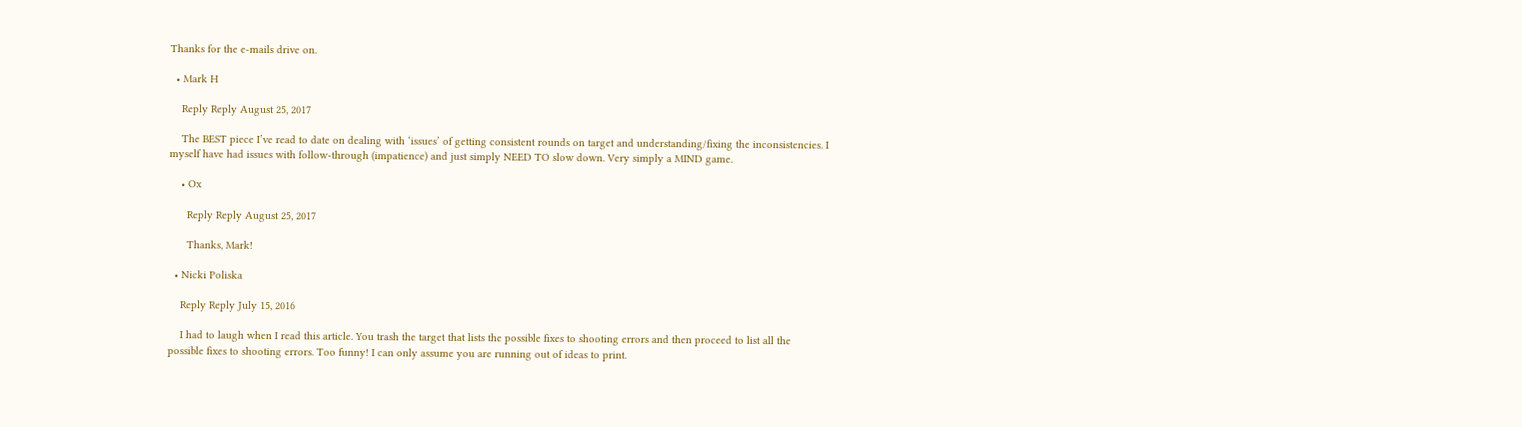Thanks for the e-mails drive on.

  • Mark H

    Reply Reply August 25, 2017

    The BEST piece I’ve read to date on dealing with ‘issues’ of getting consistent rounds on target and understanding/fixing the inconsistencies. I myself have had issues with follow-through (impatience) and just simply NEED TO slow down. Very simply a MIND game.

    • Ox

      Reply Reply August 25, 2017

      Thanks, Mark!

  • Nicki Poliska

    Reply Reply July 15, 2016

    I had to laugh when I read this article. You trash the target that lists the possible fixes to shooting errors and then proceed to list all the possible fixes to shooting errors. Too funny! I can only assume you are running out of ideas to print.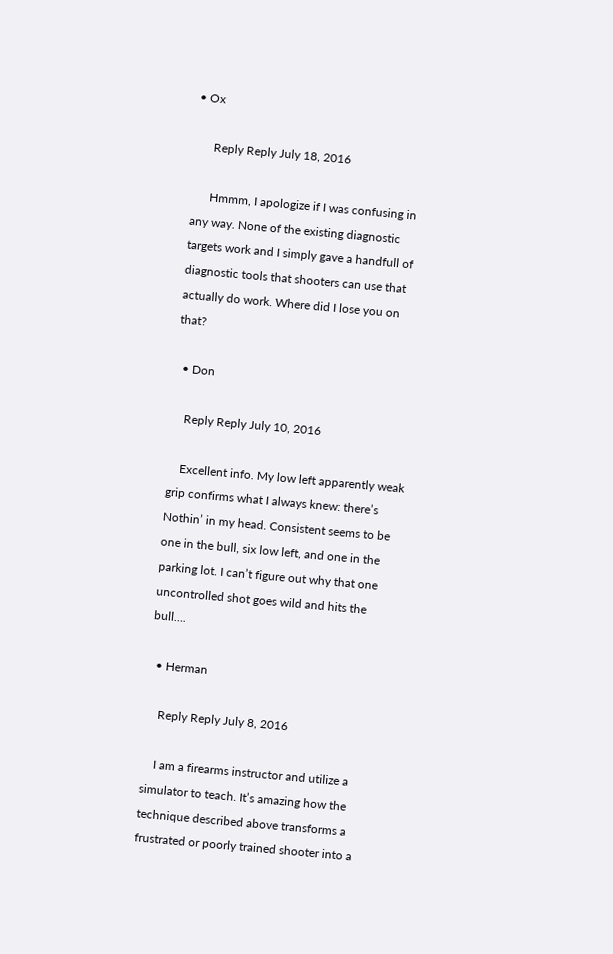• Ox

      Reply Reply July 18, 2016

      Hmmm, I apologize if I was confusing in any way. None of the existing diagnostic targets work and I simply gave a handfull of diagnostic tools that shooters can use that actually do work. Where did I lose you on that?

  • Don

    Reply Reply July 10, 2016

    Excellent info. My low left apparently weak grip confirms what I always knew: there’s Nothin’ in my head. Consistent seems to be one in the bull, six low left, and one in the parking lot. I can’t figure out why that one uncontrolled shot goes wild and hits the bull….

  • Herman

    Reply Reply July 8, 2016

    I am a firearms instructor and utilize a simulator to teach. It’s amazing how the technique described above transforms a frustrated or poorly trained shooter into a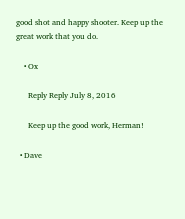good shot and happy shooter. Keep up the great work that you do.

    • Ox

      Reply Reply July 8, 2016

      Keep up the good work, Herman!

  • Dave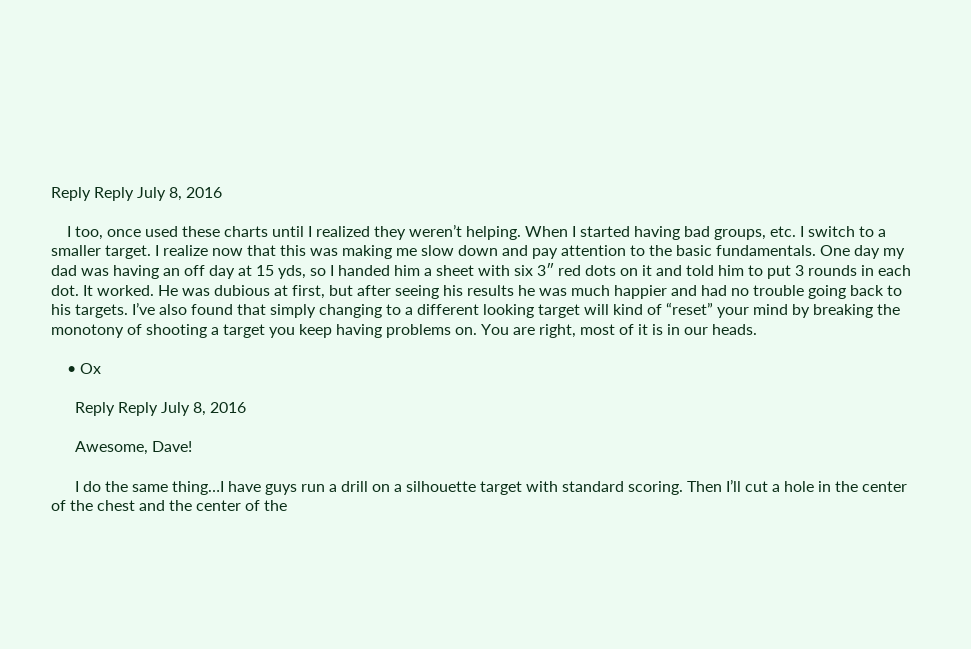Reply Reply July 8, 2016

    I too, once used these charts until I realized they weren’t helping. When I started having bad groups, etc. I switch to a smaller target. I realize now that this was making me slow down and pay attention to the basic fundamentals. One day my dad was having an off day at 15 yds, so I handed him a sheet with six 3″ red dots on it and told him to put 3 rounds in each dot. It worked. He was dubious at first, but after seeing his results he was much happier and had no trouble going back to his targets. I’ve also found that simply changing to a different looking target will kind of “reset” your mind by breaking the monotony of shooting a target you keep having problems on. You are right, most of it is in our heads.

    • Ox

      Reply Reply July 8, 2016

      Awesome, Dave!

      I do the same thing…I have guys run a drill on a silhouette target with standard scoring. Then I’ll cut a hole in the center of the chest and the center of the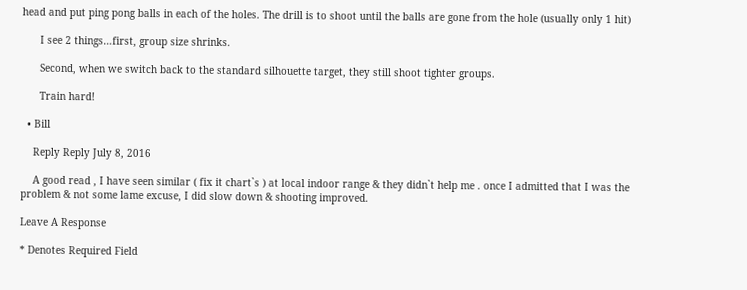head and put ping pong balls in each of the holes. The drill is to shoot until the balls are gone from the hole (usually only 1 hit)

      I see 2 things…first, group size shrinks.

      Second, when we switch back to the standard silhouette target, they still shoot tighter groups.

      Train hard!

  • Bill

    Reply Reply July 8, 2016

    A good read , I have seen similar ( fix it chart`s ) at local indoor range & they didn`t help me . once I admitted that I was the problem & not some lame excuse, I did slow down & shooting improved.

Leave A Response

* Denotes Required Field